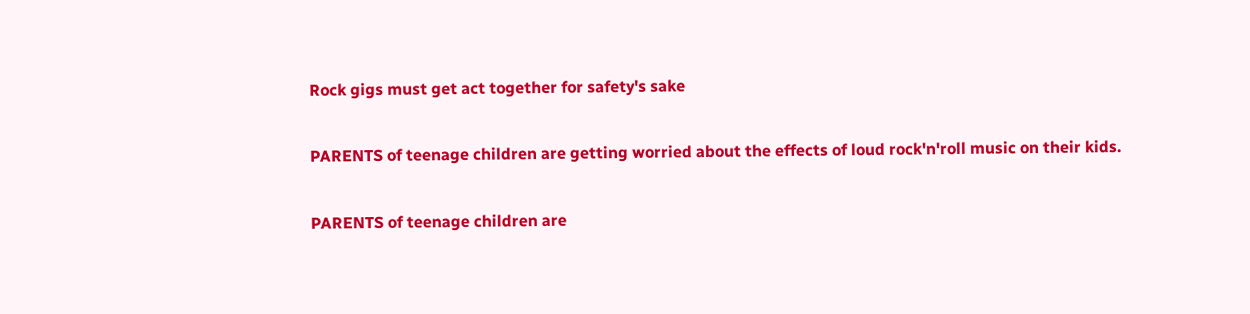Rock gigs must get act together for safety's sake

PARENTS of teenage children are getting worried about the effects of loud rock'n'roll music on their kids.

PARENTS of teenage children are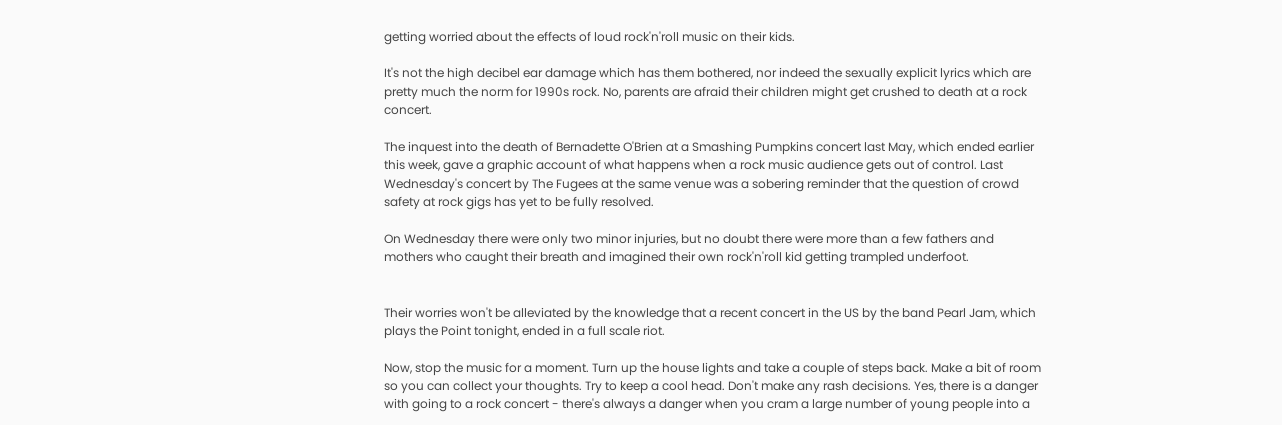getting worried about the effects of loud rock'n'roll music on their kids.

It's not the high decibel ear damage which has them bothered, nor indeed the sexually explicit lyrics which are pretty much the norm for 1990s rock. No, parents are afraid their children might get crushed to death at a rock concert.

The inquest into the death of Bernadette O'Brien at a Smashing Pumpkins concert last May, which ended earlier this week, gave a graphic account of what happens when a rock music audience gets out of control. Last Wednesday's concert by The Fugees at the same venue was a sobering reminder that the question of crowd safety at rock gigs has yet to be fully resolved.

On Wednesday there were only two minor injuries, but no doubt there were more than a few fathers and mothers who caught their breath and imagined their own rock'n'roll kid getting trampled underfoot.


Their worries won't be alleviated by the knowledge that a recent concert in the US by the band Pearl Jam, which plays the Point tonight, ended in a full scale riot.

Now, stop the music for a moment. Turn up the house lights and take a couple of steps back. Make a bit of room so you can collect your thoughts. Try to keep a cool head. Don't make any rash decisions. Yes, there is a danger with going to a rock concert - there's always a danger when you cram a large number of young people into a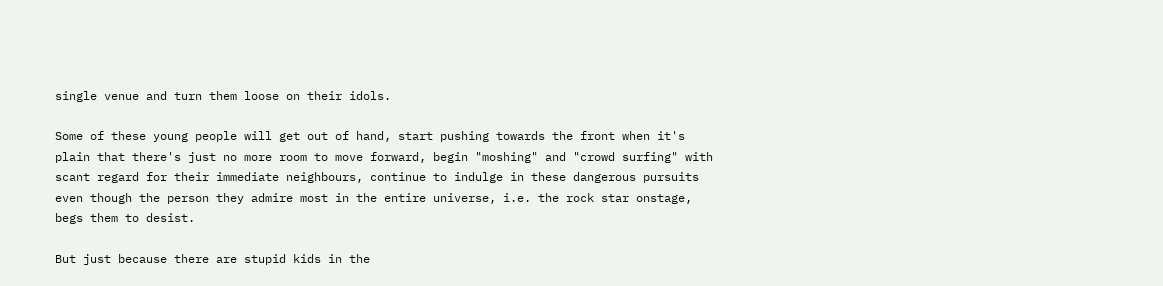single venue and turn them loose on their idols.

Some of these young people will get out of hand, start pushing towards the front when it's plain that there's just no more room to move forward, begin "moshing" and "crowd surfing" with scant regard for their immediate neighbours, continue to indulge in these dangerous pursuits even though the person they admire most in the entire universe, i.e. the rock star onstage, begs them to desist.

But just because there are stupid kids in the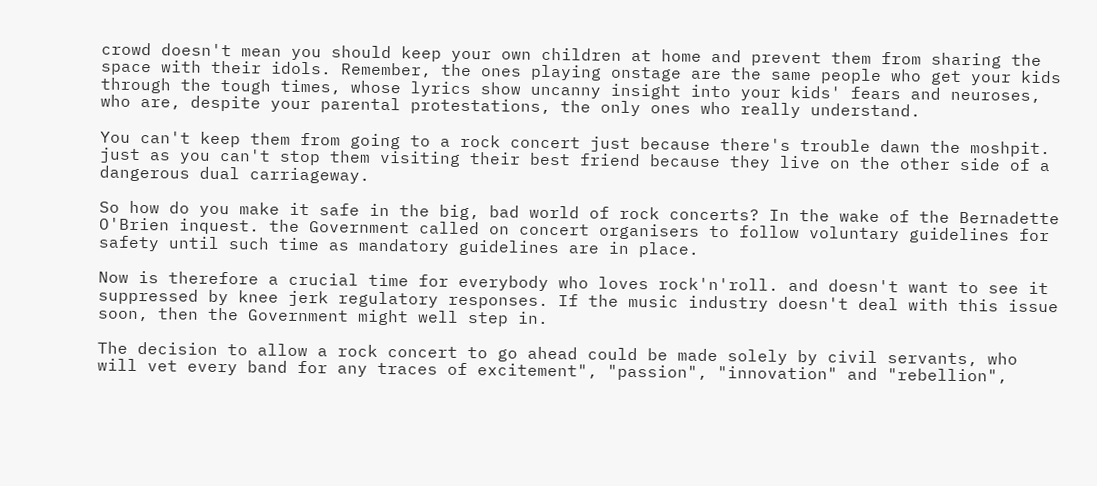crowd doesn't mean you should keep your own children at home and prevent them from sharing the space with their idols. Remember, the ones playing onstage are the same people who get your kids through the tough times, whose lyrics show uncanny insight into your kids' fears and neuroses, who are, despite your parental protestations, the only ones who really understand.

You can't keep them from going to a rock concert just because there's trouble dawn the moshpit. just as you can't stop them visiting their best friend because they live on the other side of a dangerous dual carriageway.

So how do you make it safe in the big, bad world of rock concerts? In the wake of the Bernadette O'Brien inquest. the Government called on concert organisers to follow voluntary guidelines for safety until such time as mandatory guidelines are in place.

Now is therefore a crucial time for everybody who loves rock'n'roll. and doesn't want to see it suppressed by knee jerk regulatory responses. If the music industry doesn't deal with this issue soon, then the Government might well step in.

The decision to allow a rock concert to go ahead could be made solely by civil servants, who will vet every band for any traces of excitement", "passion", "innovation" and "rebellion",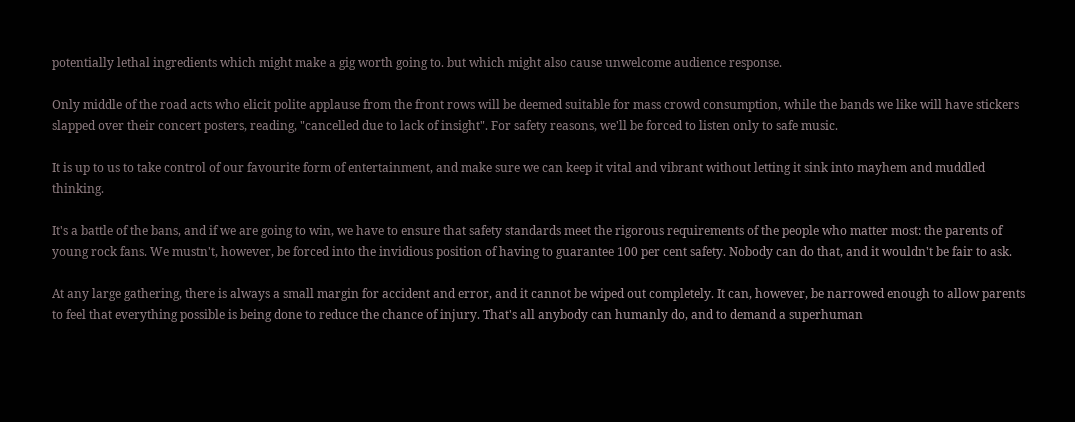potentially lethal ingredients which might make a gig worth going to. but which might also cause unwelcome audience response.

Only middle of the road acts who elicit polite applause from the front rows will be deemed suitable for mass crowd consumption, while the bands we like will have stickers slapped over their concert posters, reading, "cancelled due to lack of insight". For safety reasons, we'll be forced to listen only to safe music.

It is up to us to take control of our favourite form of entertainment, and make sure we can keep it vital and vibrant without letting it sink into mayhem and muddled thinking.

It's a battle of the bans, and if we are going to win, we have to ensure that safety standards meet the rigorous requirements of the people who matter most: the parents of young rock fans. We mustn't, however, be forced into the invidious position of having to guarantee 100 per cent safety. Nobody can do that, and it wouldn't be fair to ask.

At any large gathering, there is always a small margin for accident and error, and it cannot be wiped out completely. It can, however, be narrowed enough to allow parents to feel that everything possible is being done to reduce the chance of injury. That's all anybody can humanly do, and to demand a superhuman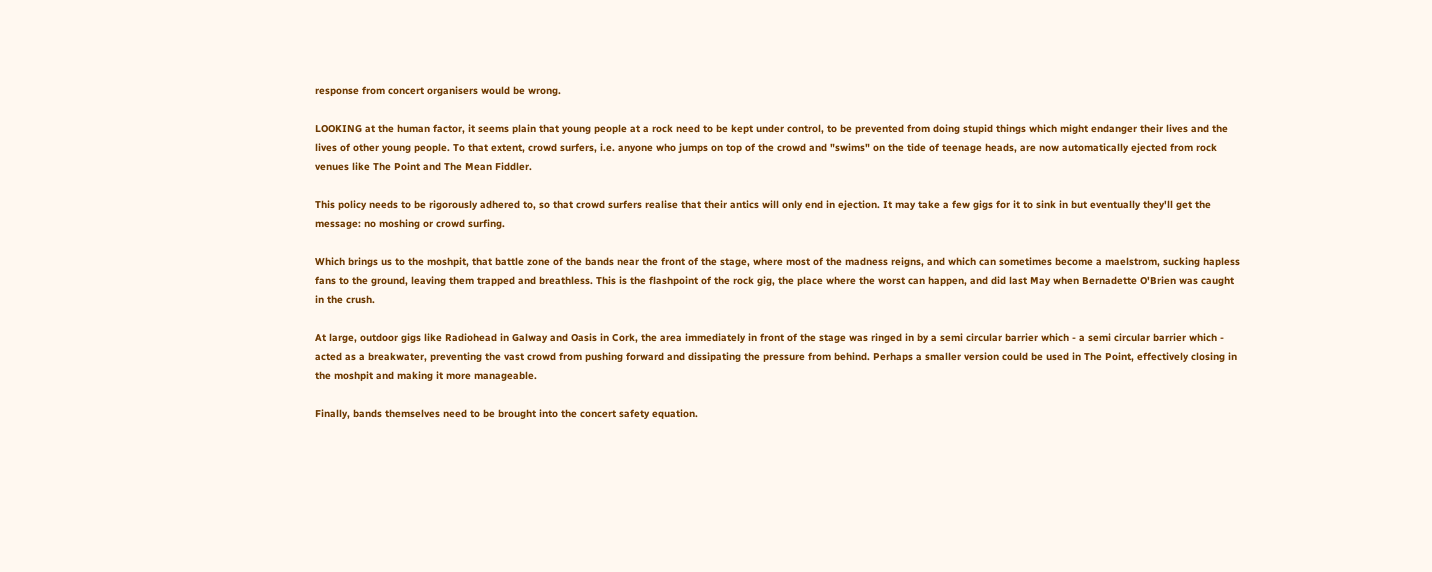response from concert organisers would be wrong.

LOOKING at the human factor, it seems plain that young people at a rock need to be kept under control, to be prevented from doing stupid things which might endanger their lives and the lives of other young people. To that extent, crowd surfers, i.e. anyone who jumps on top of the crowd and "swims" on the tide of teenage heads, are now automatically ejected from rock venues like The Point and The Mean Fiddler.

This policy needs to be rigorously adhered to, so that crowd surfers realise that their antics will only end in ejection. It may take a few gigs for it to sink in but eventually they'll get the message: no moshing or crowd surfing.

Which brings us to the moshpit, that battle zone of the bands near the front of the stage, where most of the madness reigns, and which can sometimes become a maelstrom, sucking hapless fans to the ground, leaving them trapped and breathless. This is the flashpoint of the rock gig, the place where the worst can happen, and did last May when Bernadette O'Brien was caught in the crush.

At large, outdoor gigs like Radiohead in Galway and Oasis in Cork, the area immediately in front of the stage was ringed in by a semi circular barrier which - a semi circular barrier which - acted as a breakwater, preventing the vast crowd from pushing forward and dissipating the pressure from behind. Perhaps a smaller version could be used in The Point, effectively closing in the moshpit and making it more manageable.

Finally, bands themselves need to be brought into the concert safety equation.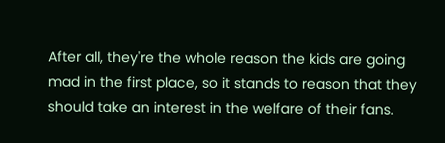After all, they're the whole reason the kids are going mad in the first place, so it stands to reason that they should take an interest in the welfare of their fans.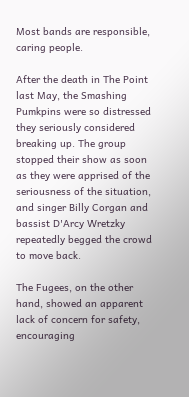Most bands are responsible, caring people.

After the death in The Point last May, the Smashing Pumkpins were so distressed they seriously considered breaking up. The group stopped their show as soon as they were apprised of the seriousness of the situation, and singer Billy Corgan and bassist D'Arcy Wretzky repeatedly begged the crowd to move back.

The Fugees, on the other hand, showed an apparent lack of concern for safety, encouraging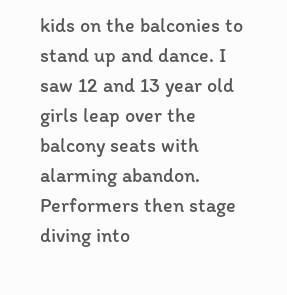kids on the balconies to stand up and dance. I saw 12 and 13 year old girls leap over the balcony seats with alarming abandon. Performers then stage diving into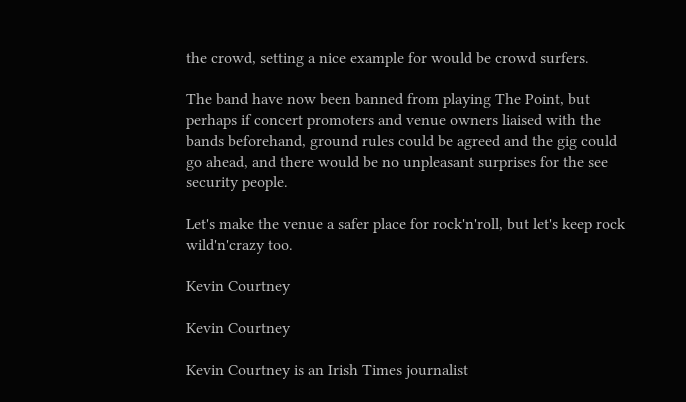the crowd, setting a nice example for would be crowd surfers.

The band have now been banned from playing The Point, but perhaps if concert promoters and venue owners liaised with the bands beforehand, ground rules could be agreed and the gig could go ahead, and there would be no unpleasant surprises for the see security people.

Let's make the venue a safer place for rock'n'roll, but let's keep rock wild'n'crazy too.

Kevin Courtney

Kevin Courtney

Kevin Courtney is an Irish Times journalist